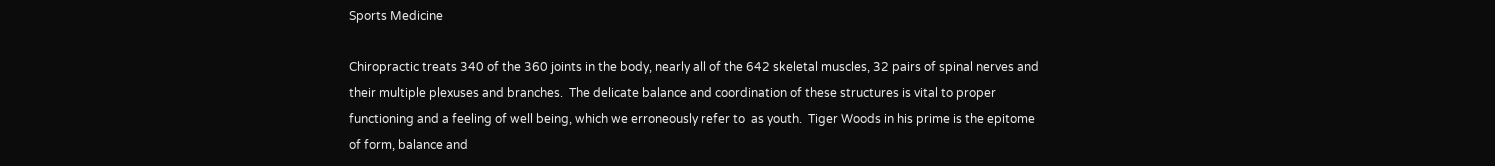Sports Medicine

Chiropractic treats 340 of the 360 joints in the body, nearly all of the 642 skeletal muscles, 32 pairs of spinal nerves and their multiple plexuses and branches.  The delicate balance and coordination of these structures is vital to proper functioning and a feeling of well being, which we erroneously refer to  as youth.  Tiger Woods in his prime is the epitome of form, balance and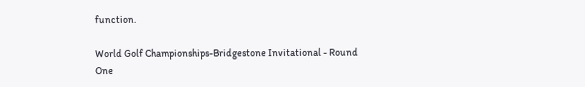function.

World Golf Championships-Bridgestone Invitational - Round One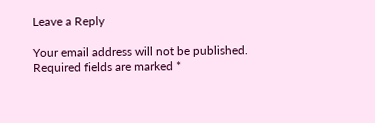Leave a Reply

Your email address will not be published. Required fields are marked *